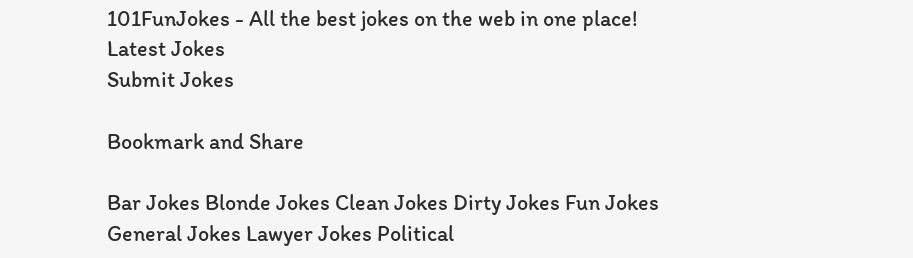101FunJokes - All the best jokes on the web in one place!
Latest Jokes
Submit Jokes

Bookmark and Share

Bar Jokes Blonde Jokes Clean Jokes Dirty Jokes Fun Jokes General Jokes Lawyer Jokes Political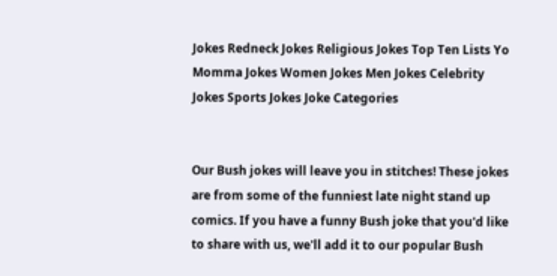Jokes Redneck Jokes Religious Jokes Top Ten Lists Yo Momma Jokes Women Jokes Men Jokes Celebrity Jokes Sports Jokes Joke Categories


Our Bush jokes will leave you in stitches! These jokes are from some of the funniest late night stand up comics. If you have a funny Bush joke that you'd like to share with us, we'll add it to our popular Bush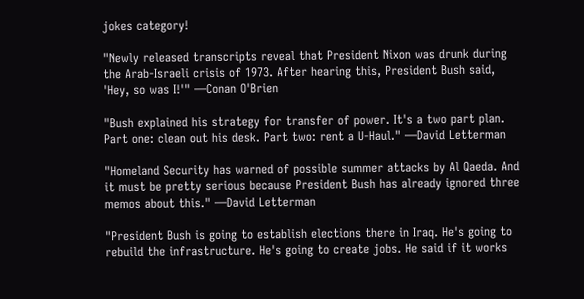jokes category!

"Newly released transcripts reveal that President Nixon was drunk during the Arab-Israeli crisis of 1973. After hearing this, President Bush said, 'Hey, so was I!'" —Conan O'Brien

"Bush explained his strategy for transfer of power. It's a two part plan. Part one: clean out his desk. Part two: rent a U-Haul." —David Letterman

"Homeland Security has warned of possible summer attacks by Al Qaeda. And it must be pretty serious because President Bush has already ignored three memos about this." —David Letterman

"President Bush is going to establish elections there in Iraq. He's going to rebuild the infrastructure. He's going to create jobs. He said if it works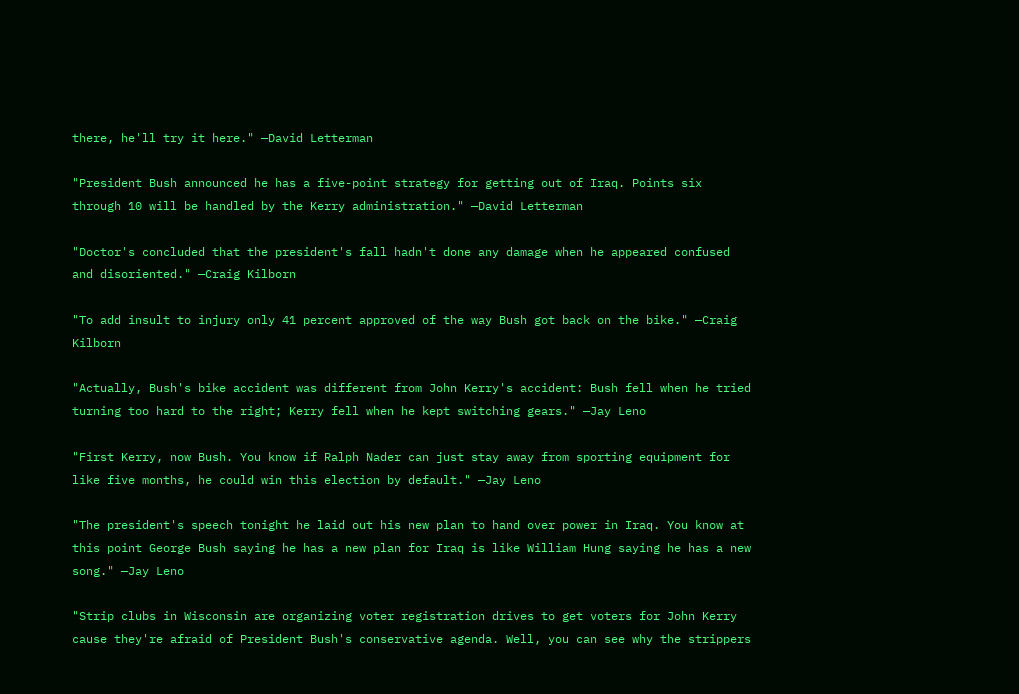there, he'll try it here." —David Letterman

"President Bush announced he has a five-point strategy for getting out of Iraq. Points six through 10 will be handled by the Kerry administration." —David Letterman

"Doctor's concluded that the president's fall hadn't done any damage when he appeared confused and disoriented." —Craig Kilborn

"To add insult to injury only 41 percent approved of the way Bush got back on the bike." —Craig Kilborn

"Actually, Bush's bike accident was different from John Kerry's accident: Bush fell when he tried turning too hard to the right; Kerry fell when he kept switching gears." —Jay Leno

"First Kerry, now Bush. You know if Ralph Nader can just stay away from sporting equipment for like five months, he could win this election by default." —Jay Leno

"The president's speech tonight he laid out his new plan to hand over power in Iraq. You know at this point George Bush saying he has a new plan for Iraq is like William Hung saying he has a new song." —Jay Leno

"Strip clubs in Wisconsin are organizing voter registration drives to get voters for John Kerry cause they're afraid of President Bush's conservative agenda. Well, you can see why the strippers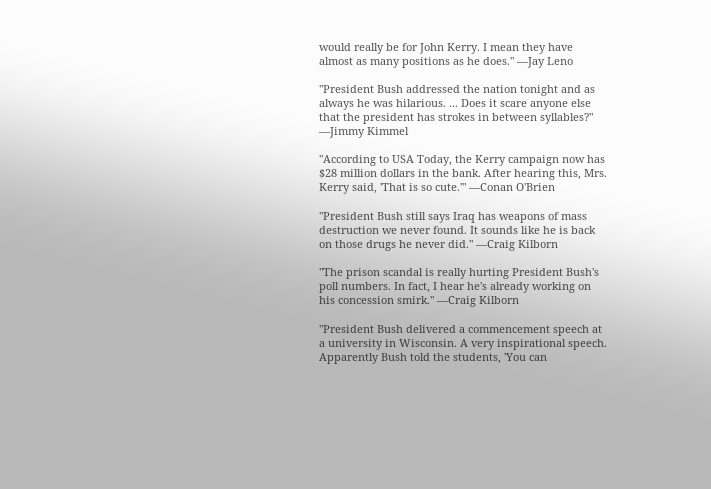would really be for John Kerry. I mean they have almost as many positions as he does." —Jay Leno

"President Bush addressed the nation tonight and as always he was hilarious. ... Does it scare anyone else that the president has strokes in between syllables?" —Jimmy Kimmel

"According to USA Today, the Kerry campaign now has $28 million dollars in the bank. After hearing this, Mrs. Kerry said, 'That is so cute.'" —Conan O'Brien

"President Bush still says Iraq has weapons of mass destruction we never found. It sounds like he is back on those drugs he never did." —Craig Kilborn

"The prison scandal is really hurting President Bush's poll numbers. In fact, I hear he's already working on his concession smirk." —Craig Kilborn

"President Bush delivered a commencement speech at a university in Wisconsin. A very inspirational speech. Apparently Bush told the students, 'You can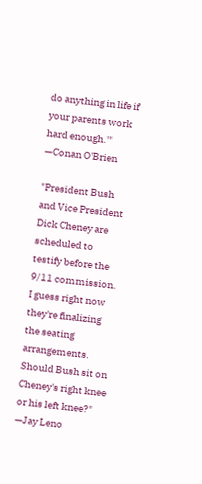do anything in life if your parents work hard enough.'" —Conan O'Brien

"President Bush and Vice President Dick Cheney are scheduled to testify before the 9/11 commission. I guess right now they're finalizing the seating arrangements. Should Bush sit on Cheney's right knee or his left knee?" —Jay Leno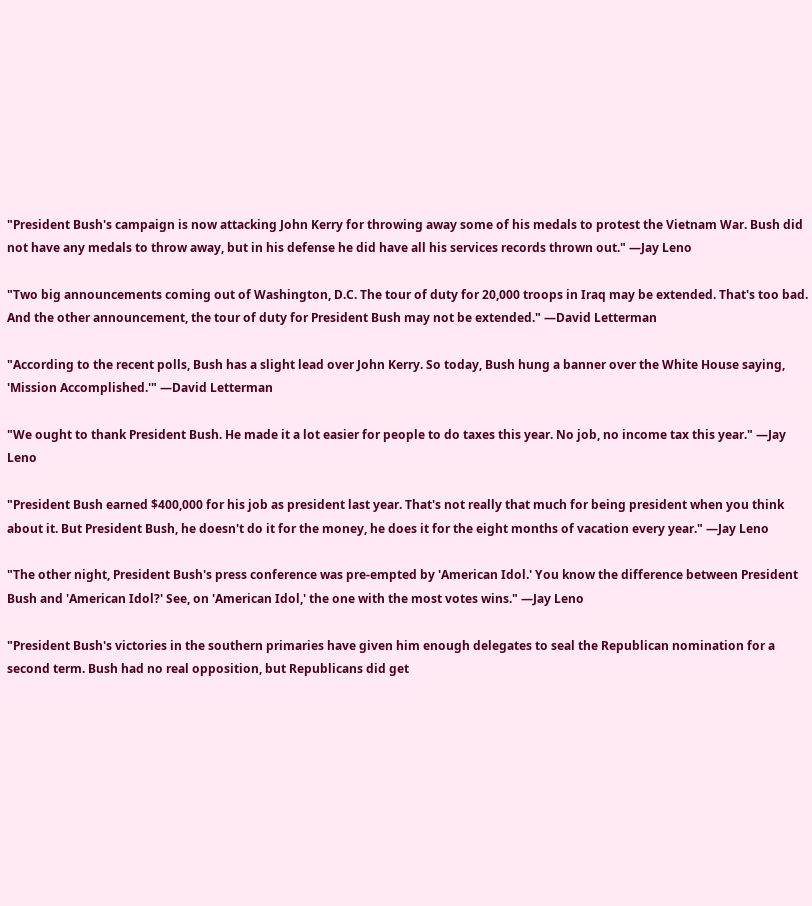"President Bush's campaign is now attacking John Kerry for throwing away some of his medals to protest the Vietnam War. Bush did not have any medals to throw away, but in his defense he did have all his services records thrown out." —Jay Leno

"Two big announcements coming out of Washington, D.C. The tour of duty for 20,000 troops in Iraq may be extended. That's too bad. And the other announcement, the tour of duty for President Bush may not be extended." —David Letterman

"According to the recent polls, Bush has a slight lead over John Kerry. So today, Bush hung a banner over the White House saying, 'Mission Accomplished.'" —David Letterman

"We ought to thank President Bush. He made it a lot easier for people to do taxes this year. No job, no income tax this year." —Jay Leno

"President Bush earned $400,000 for his job as president last year. That's not really that much for being president when you think about it. But President Bush, he doesn't do it for the money, he does it for the eight months of vacation every year." —Jay Leno

"The other night, President Bush's press conference was pre-empted by 'American Idol.' You know the difference between President Bush and 'American Idol?' See, on 'American Idol,' the one with the most votes wins." —Jay Leno

"President Bush's victories in the southern primaries have given him enough delegates to seal the Republican nomination for a second term. Bush had no real opposition, but Republicans did get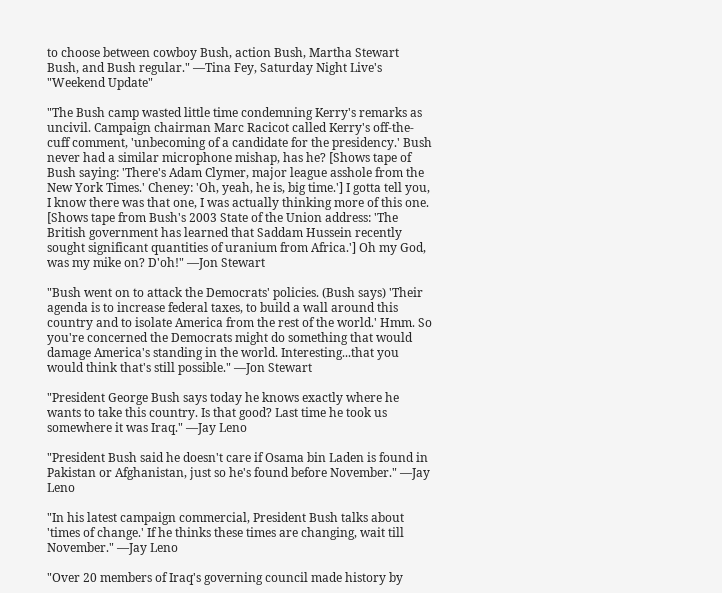to choose between cowboy Bush, action Bush, Martha Stewart Bush, and Bush regular." —Tina Fey, Saturday Night Live's "Weekend Update"

"The Bush camp wasted little time condemning Kerry's remarks as uncivil. Campaign chairman Marc Racicot called Kerry's off-the-cuff comment, 'unbecoming of a candidate for the presidency.' Bush never had a similar microphone mishap, has he? [Shows tape of Bush saying: 'There's Adam Clymer, major league asshole from the New York Times.' Cheney: 'Oh, yeah, he is, big time.'] I gotta tell you, I know there was that one, I was actually thinking more of this one. [Shows tape from Bush's 2003 State of the Union address: 'The British government has learned that Saddam Hussein recently sought significant quantities of uranium from Africa.'] Oh my God, was my mike on? D'oh!" —Jon Stewart

"Bush went on to attack the Democrats' policies. (Bush says) 'Their agenda is to increase federal taxes, to build a wall around this country and to isolate America from the rest of the world.' Hmm. So you're concerned the Democrats might do something that would damage America's standing in the world. Interesting...that you would think that's still possible." —Jon Stewart

"President George Bush says today he knows exactly where he wants to take this country. Is that good? Last time he took us somewhere it was Iraq." —Jay Leno

"President Bush said he doesn't care if Osama bin Laden is found in Pakistan or Afghanistan, just so he's found before November." —Jay Leno

"In his latest campaign commercial, President Bush talks about 'times of change.' If he thinks these times are changing, wait till November." —Jay Leno

"Over 20 members of Iraq's governing council made history by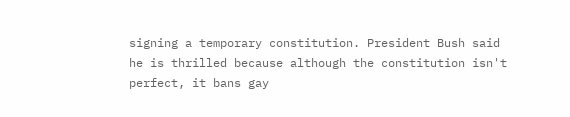signing a temporary constitution. President Bush said he is thrilled because although the constitution isn't perfect, it bans gay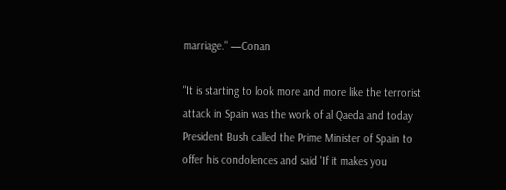marriage." —Conan

"It is starting to look more and more like the terrorist attack in Spain was the work of al Qaeda and today President Bush called the Prime Minister of Spain to offer his condolences and said 'If it makes you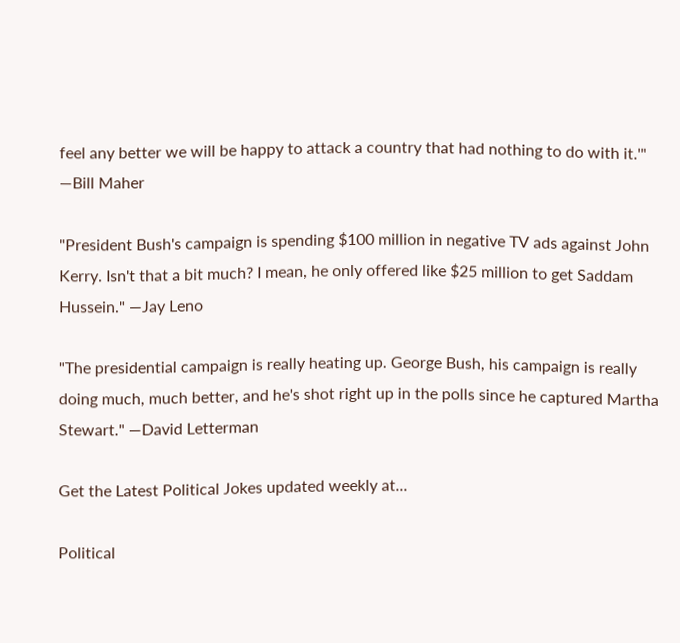feel any better we will be happy to attack a country that had nothing to do with it.'" —Bill Maher

"President Bush's campaign is spending $100 million in negative TV ads against John Kerry. Isn't that a bit much? I mean, he only offered like $25 million to get Saddam Hussein." —Jay Leno

"The presidential campaign is really heating up. George Bush, his campaign is really doing much, much better, and he's shot right up in the polls since he captured Martha Stewart." —David Letterman

Get the Latest Political Jokes updated weekly at...

Political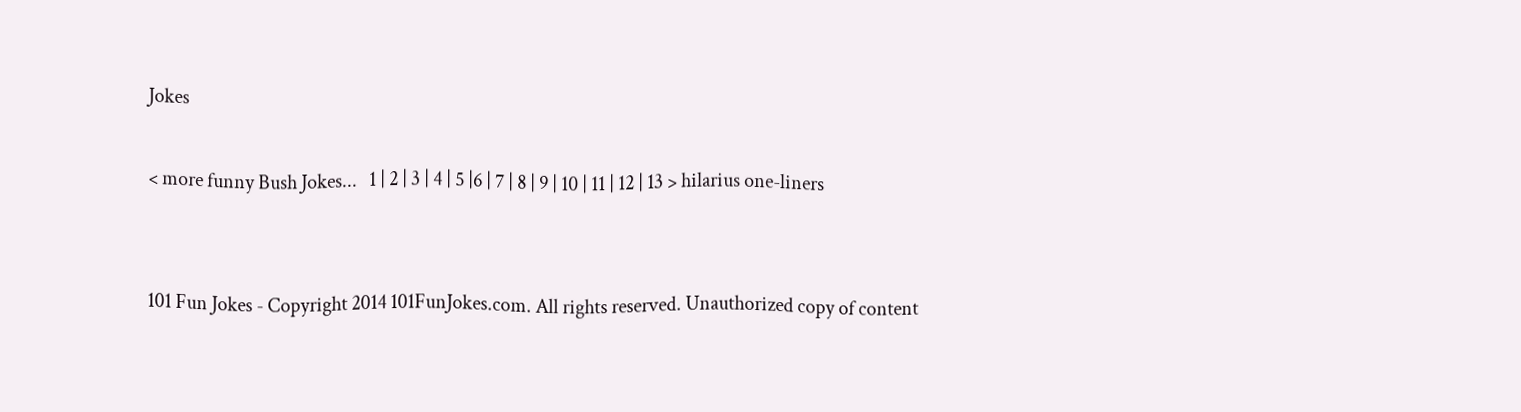Jokes

< more funny Bush Jokes...   1 | 2 | 3 | 4 | 5 |6 | 7 | 8 | 9 | 10 | 11 | 12 | 13 > hilarius one-liners


101 Fun Jokes - Copyright 2014 101FunJokes.com. All rights reserved. Unauthorized copy of content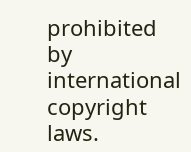prohibited by international copyright laws.